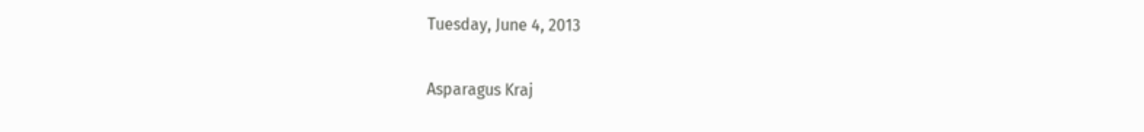Tuesday, June 4, 2013

Asparagus Kraj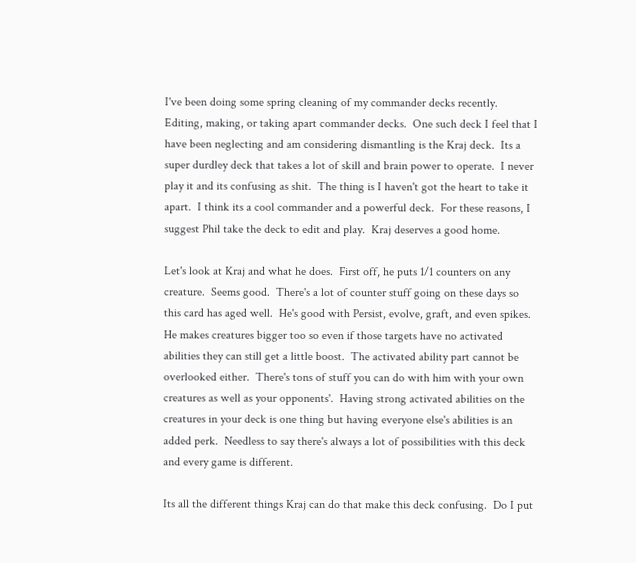I've been doing some spring cleaning of my commander decks recently.  Editing, making, or taking apart commander decks.  One such deck I feel that I have been neglecting and am considering dismantling is the Kraj deck.  Its a super durdley deck that takes a lot of skill and brain power to operate.  I never play it and its confusing as shit.  The thing is I haven't got the heart to take it apart.  I think its a cool commander and a powerful deck.  For these reasons, I suggest Phil take the deck to edit and play.  Kraj deserves a good home.

Let's look at Kraj and what he does.  First off, he puts 1/1 counters on any creature.  Seems good.  There's a lot of counter stuff going on these days so this card has aged well.  He's good with Persist, evolve, graft, and even spikes.  He makes creatures bigger too so even if those targets have no activated abilities they can still get a little boost.  The activated ability part cannot be overlooked either.  There's tons of stuff you can do with him with your own creatures as well as your opponents'.  Having strong activated abilities on the creatures in your deck is one thing but having everyone else's abilities is an added perk.  Needless to say there's always a lot of possibilities with this deck and every game is different.

Its all the different things Kraj can do that make this deck confusing.  Do I put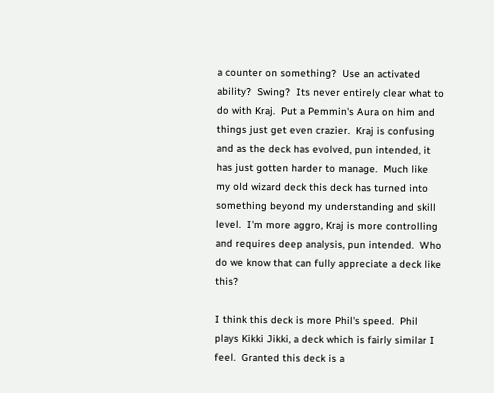a counter on something?  Use an activated ability?  Swing?  Its never entirely clear what to do with Kraj.  Put a Pemmin's Aura on him and things just get even crazier.  Kraj is confusing and as the deck has evolved, pun intended, it has just gotten harder to manage.  Much like my old wizard deck this deck has turned into something beyond my understanding and skill level.  I'm more aggro, Kraj is more controlling and requires deep analysis, pun intended.  Who do we know that can fully appreciate a deck like this?

I think this deck is more Phil's speed.  Phil plays Kikki Jikki, a deck which is fairly similar I feel.  Granted this deck is a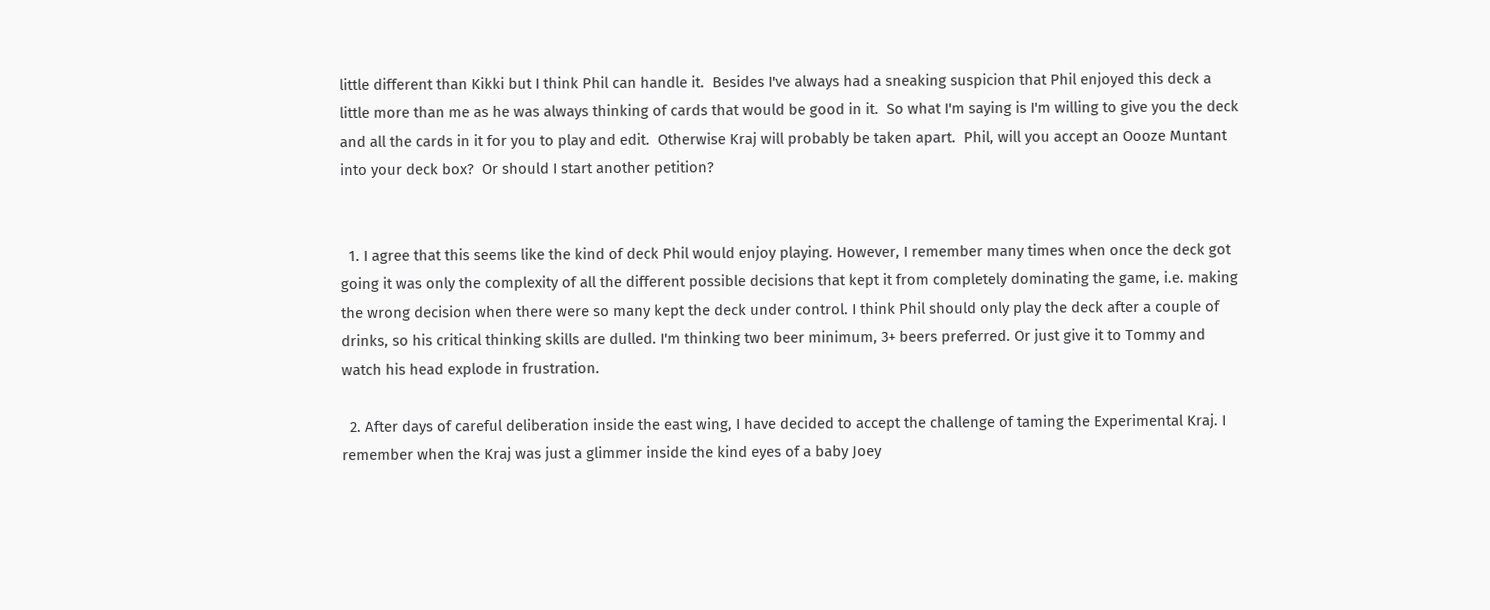little different than Kikki but I think Phil can handle it.  Besides I've always had a sneaking suspicion that Phil enjoyed this deck a little more than me as he was always thinking of cards that would be good in it.  So what I'm saying is I'm willing to give you the deck and all the cards in it for you to play and edit.  Otherwise Kraj will probably be taken apart.  Phil, will you accept an Oooze Muntant into your deck box?  Or should I start another petition?


  1. I agree that this seems like the kind of deck Phil would enjoy playing. However, I remember many times when once the deck got going it was only the complexity of all the different possible decisions that kept it from completely dominating the game, i.e. making the wrong decision when there were so many kept the deck under control. I think Phil should only play the deck after a couple of drinks, so his critical thinking skills are dulled. I'm thinking two beer minimum, 3+ beers preferred. Or just give it to Tommy and watch his head explode in frustration.

  2. After days of careful deliberation inside the east wing, I have decided to accept the challenge of taming the Experimental Kraj. I remember when the Kraj was just a glimmer inside the kind eyes of a baby Joey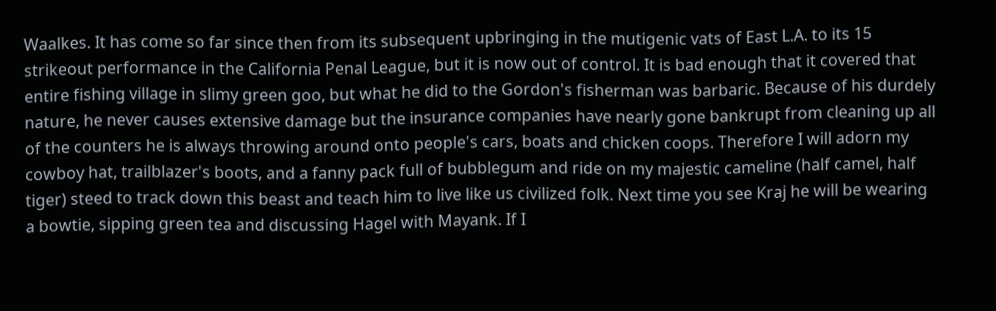Waalkes. It has come so far since then from its subsequent upbringing in the mutigenic vats of East L.A. to its 15 strikeout performance in the California Penal League, but it is now out of control. It is bad enough that it covered that entire fishing village in slimy green goo, but what he did to the Gordon's fisherman was barbaric. Because of his durdely nature, he never causes extensive damage but the insurance companies have nearly gone bankrupt from cleaning up all of the counters he is always throwing around onto people's cars, boats and chicken coops. Therefore I will adorn my cowboy hat, trailblazer's boots, and a fanny pack full of bubblegum and ride on my majestic cameline (half camel, half tiger) steed to track down this beast and teach him to live like us civilized folk. Next time you see Kraj he will be wearing a bowtie, sipping green tea and discussing Hagel with Mayank. If I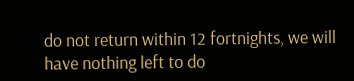do not return within 12 fortnights, we will have nothing left to do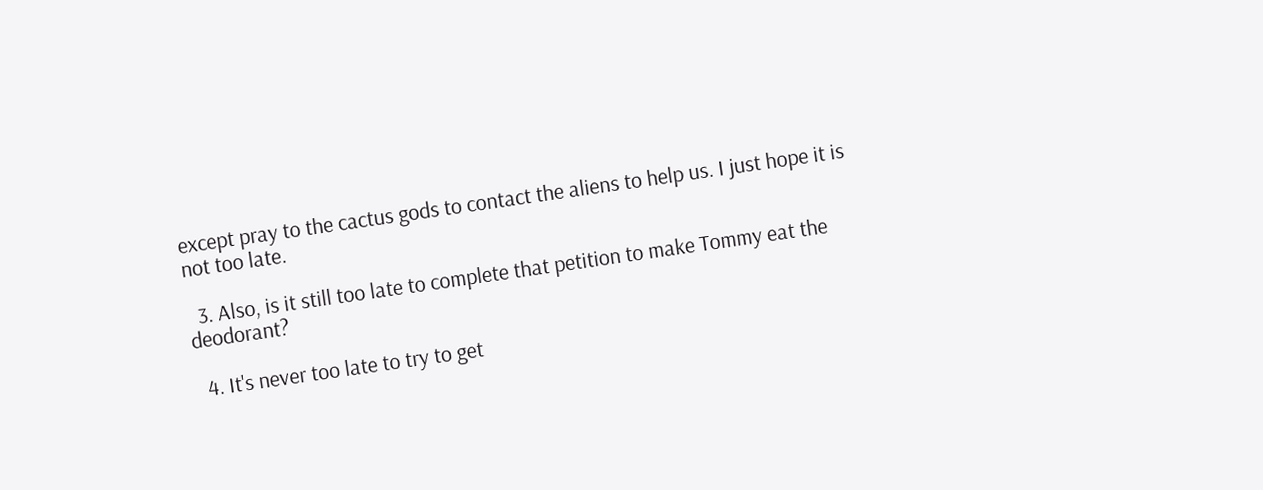except pray to the cactus gods to contact the aliens to help us. I just hope it is not too late.

  3. Also, is it still too late to complete that petition to make Tommy eat the deodorant?

  4. It's never too late to try to get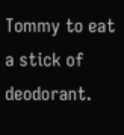Tommy to eat a stick of deodorant.